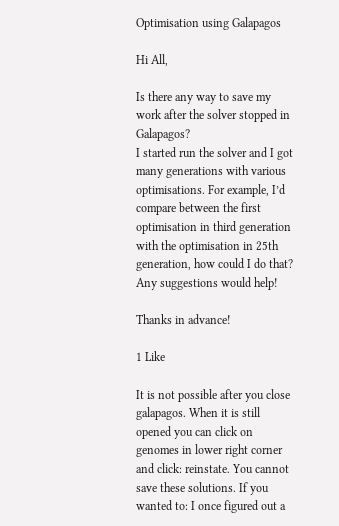Optimisation using Galapagos

Hi All,

Is there any way to save my work after the solver stopped in Galapagos?
I started run the solver and I got many generations with various optimisations. For example, I’d compare between the first optimisation in third generation with the optimisation in 25th generation, how could I do that? Any suggestions would help!

Thanks in advance!

1 Like

It is not possible after you close galapagos. When it is still opened you can click on genomes in lower right corner and click: reinstate. You cannot save these solutions. If you wanted to: I once figured out a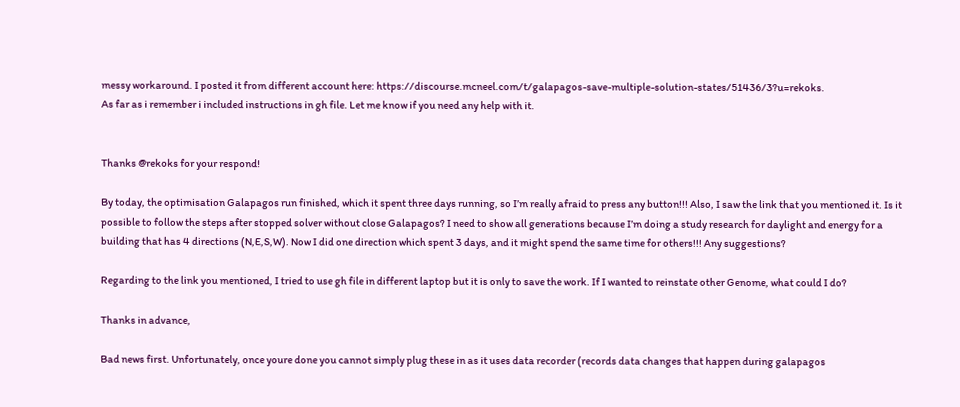messy workaround. I posted it from different account here: https://discourse.mcneel.com/t/galapagos-save-multiple-solution-states/51436/3?u=rekoks.
As far as i remember i included instructions in gh file. Let me know if you need any help with it.


Thanks @rekoks for your respond!

By today, the optimisation Galapagos run finished, which it spent three days running, so I’m really afraid to press any button!!! Also, I saw the link that you mentioned it. Is it possible to follow the steps after stopped solver without close Galapagos? I need to show all generations because I’m doing a study research for daylight and energy for a building that has 4 directions (N,E,S,W). Now I did one direction which spent 3 days, and it might spend the same time for others!!! Any suggestions?

Regarding to the link you mentioned, I tried to use gh file in different laptop but it is only to save the work. If I wanted to reinstate other Genome, what could I do?

Thanks in advance,

Bad news first. Unfortunately, once youre done you cannot simply plug these in as it uses data recorder (records data changes that happen during galapagos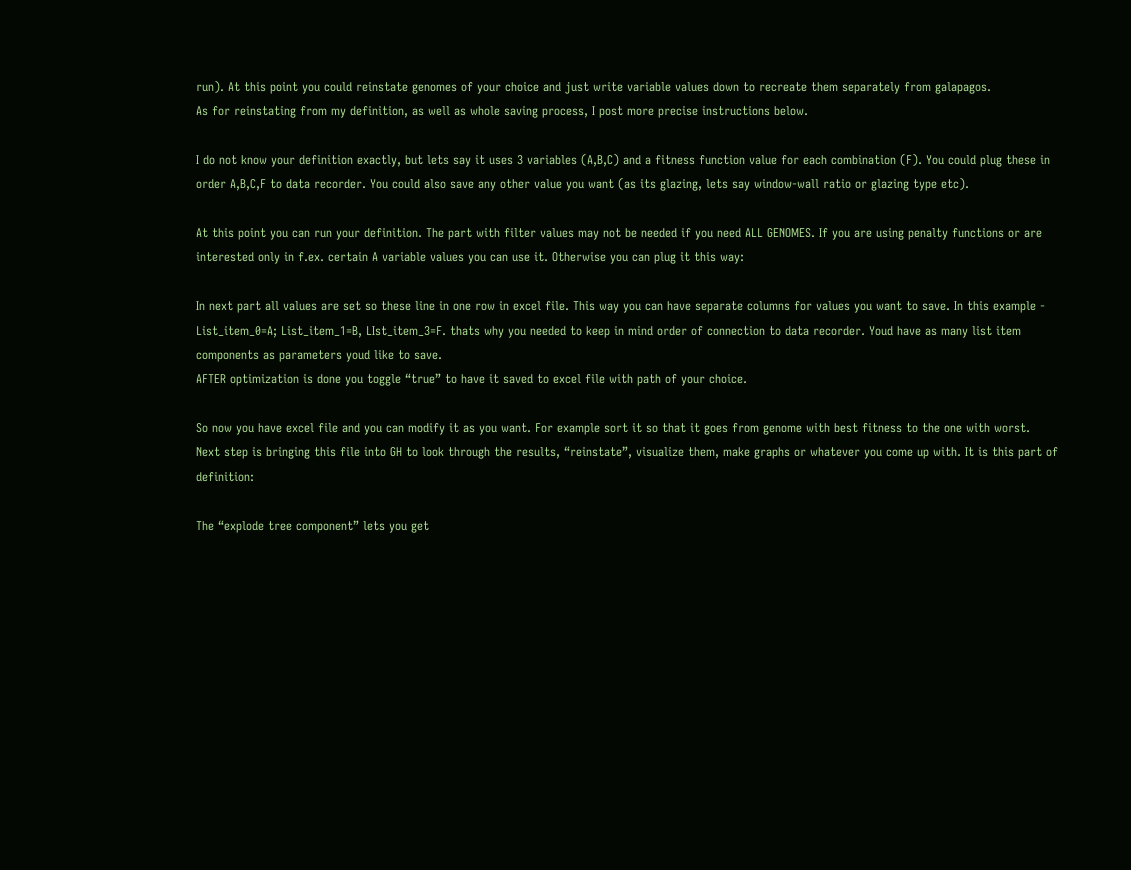run). At this point you could reinstate genomes of your choice and just write variable values down to recreate them separately from galapagos.
As for reinstating from my definition, as well as whole saving process, I post more precise instructions below.

I do not know your definition exactly, but lets say it uses 3 variables (A,B,C) and a fitness function value for each combination (F). You could plug these in order A,B,C,F to data recorder. You could also save any other value you want (as its glazing, lets say window-wall ratio or glazing type etc).

At this point you can run your definition. The part with filter values may not be needed if you need ALL GENOMES. If you are using penalty functions or are interested only in f.ex. certain A variable values you can use it. Otherwise you can plug it this way:

In next part all values are set so these line in one row in excel file. This way you can have separate columns for values you want to save. In this example - List_item_0=A; List_item_1=B, LIst_item_3=F. thats why you needed to keep in mind order of connection to data recorder. Youd have as many list item components as parameters youd like to save.
AFTER optimization is done you toggle “true” to have it saved to excel file with path of your choice.

So now you have excel file and you can modify it as you want. For example sort it so that it goes from genome with best fitness to the one with worst.
Next step is bringing this file into GH to look through the results, “reinstate”, visualize them, make graphs or whatever you come up with. It is this part of definition:

The “explode tree component” lets you get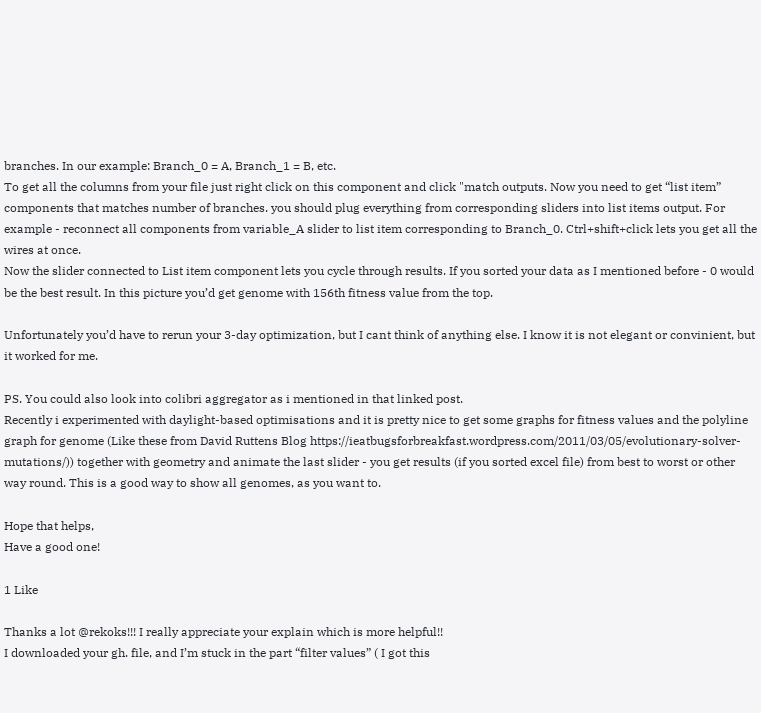branches. In our example: Branch_0 = A, Branch_1 = B, etc.
To get all the columns from your file just right click on this component and click "match outputs. Now you need to get “list item” components that matches number of branches. you should plug everything from corresponding sliders into list items output. For example - reconnect all components from variable_A slider to list item corresponding to Branch_0. Ctrl+shift+click lets you get all the wires at once.
Now the slider connected to List item component lets you cycle through results. If you sorted your data as I mentioned before - 0 would be the best result. In this picture you’d get genome with 156th fitness value from the top.

Unfortunately you’d have to rerun your 3-day optimization, but I cant think of anything else. I know it is not elegant or convinient, but it worked for me.

PS. You could also look into colibri aggregator as i mentioned in that linked post.
Recently i experimented with daylight-based optimisations and it is pretty nice to get some graphs for fitness values and the polyline graph for genome (Like these from David Ruttens Blog https://ieatbugsforbreakfast.wordpress.com/2011/03/05/evolutionary-solver-mutations/)) together with geometry and animate the last slider - you get results (if you sorted excel file) from best to worst or other way round. This is a good way to show all genomes, as you want to.

Hope that helps,
Have a good one!

1 Like

Thanks a lot @rekoks!!! I really appreciate your explain which is more helpful!!
I downloaded your gh. file, and I’m stuck in the part “filter values” ( I got this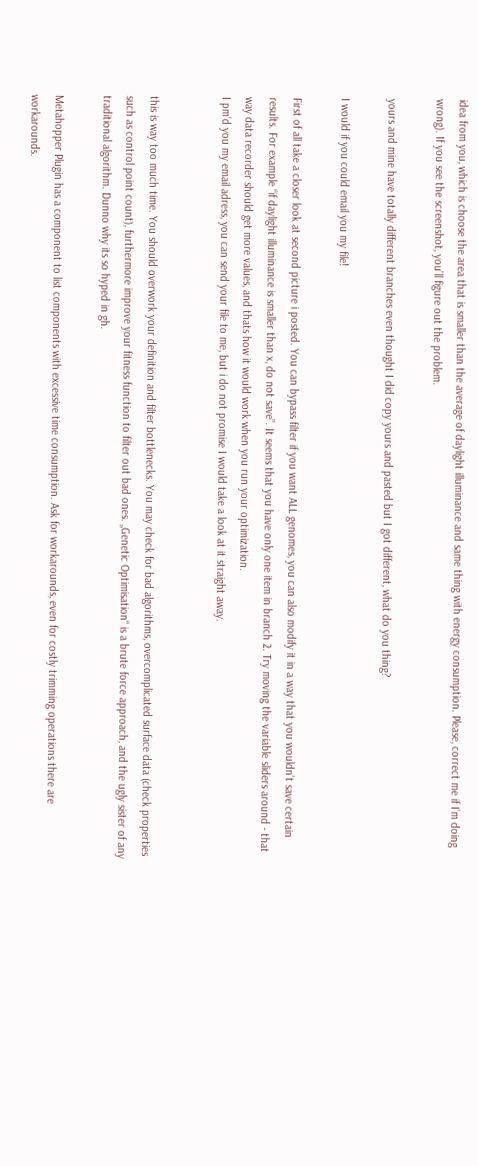idea from you, which is choose the area that is smaller than the average of daylight illuminance and same thing with energy consumption. Please, correct me if I’m doing wrong). If you see the screenshot, you’ll figure out the problem.

yours and mine have totally different branches even thought I did copy yours and pasted but I got different, what do you thing?

I would if you could email you my file!

First of all take a closer look at second picture i posted. You can bypass filter if you want ALL genomes, you can also modify it in a way that you wouldn’t save certain results. For example “if daylight illuminance is smaller than x, do not save”. It seems that you have only one item in branch 2. Try moving the variable sliders around - that way data recorder should get more values, and thats how it would work when you run your optimization.
I pm’d you my email adress, you can send your file to me, but i do not promise I would take a look at it straight away.


this is way too much time. You should overwork your definition and filter bottlenecks. You may check for bad algorithms, overcomplicated surface data (check properties such as control point count), furthermore improve your fitness function to filter out bad ones. „Genetic Optimisation“ is a brute force approach, and the ugly sister of any traditional algorithm. Dunno why its so hyped in gh.

Metahopper Plugin has a component to list components with excessive time consumption. Ask for workarounds, even for costly trimming operations there are workarounds.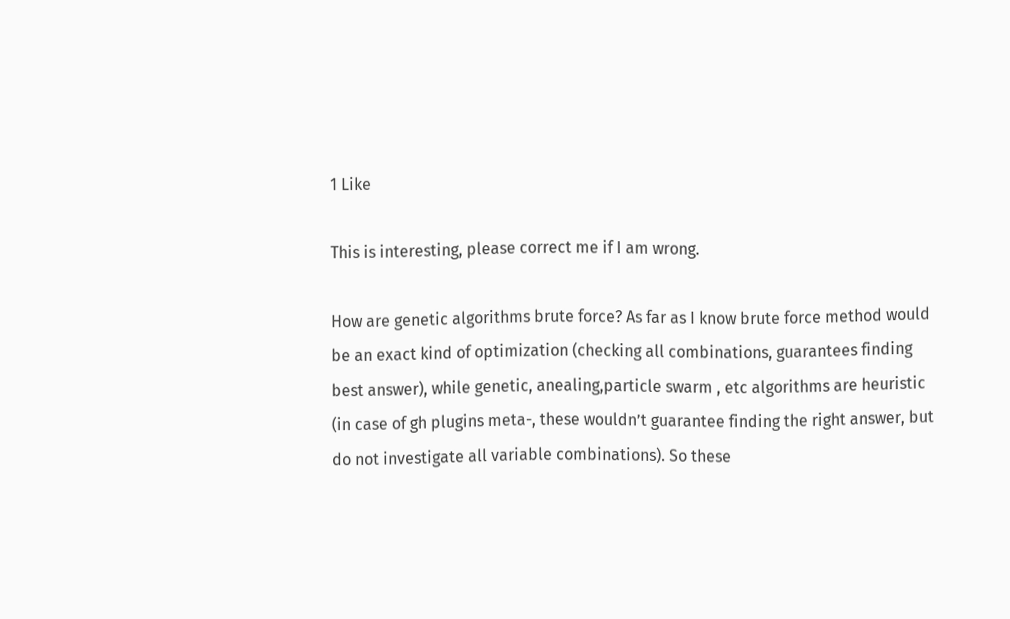1 Like

This is interesting, please correct me if I am wrong.

How are genetic algorithms brute force? As far as I know brute force method would be an exact kind of optimization (checking all combinations, guarantees finding best answer), while genetic, anealing,particle swarm , etc algorithms are heuristic (in case of gh plugins meta-, these wouldn’t guarantee finding the right answer, but do not investigate all variable combinations). So these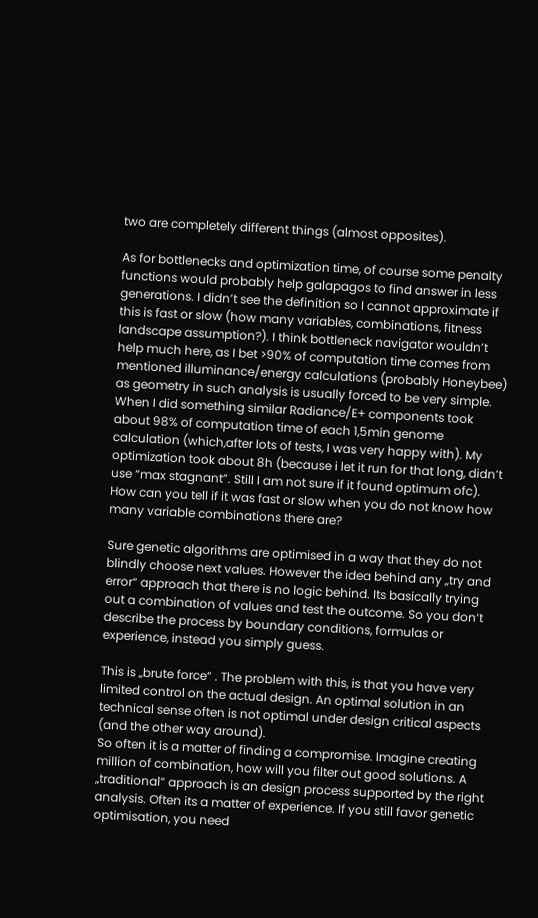two are completely different things (almost opposites).

As for bottlenecks and optimization time, of course some penalty functions would probably help galapagos to find answer in less generations. I didn’t see the definition so I cannot approximate if this is fast or slow (how many variables, combinations, fitness landscape assumption?). I think bottleneck navigator wouldn’t help much here, as I bet >90% of computation time comes from mentioned illuminance/energy calculations (probably Honeybee) as geometry in such analysis is usually forced to be very simple.
When I did something similar Radiance/E+ components took about 98% of computation time of each 1,5min genome calculation (which,after lots of tests, I was very happy with). My optimization took about 8h (because i let it run for that long, didn’t use “max stagnant”. Still I am not sure if it found optimum ofc). How can you tell if it was fast or slow when you do not know how many variable combinations there are?

Sure genetic algorithms are optimised in a way that they do not blindly choose next values. However the idea behind any „try and error“ approach that there is no logic behind. Its basically trying out a combination of values and test the outcome. So you don‘t describe the process by boundary conditions, formulas or experience, instead you simply guess.

This is „brute force“ . The problem with this, is that you have very limited control on the actual design. An optimal solution in an technical sense often is not optimal under design critical aspects (and the other way around).
So often it is a matter of finding a compromise. Imagine creating million of combination, how will you filter out good solutions. A „traditional“ approach is an design process supported by the right analysis. Often its a matter of experience. If you still favor genetic optimisation, you need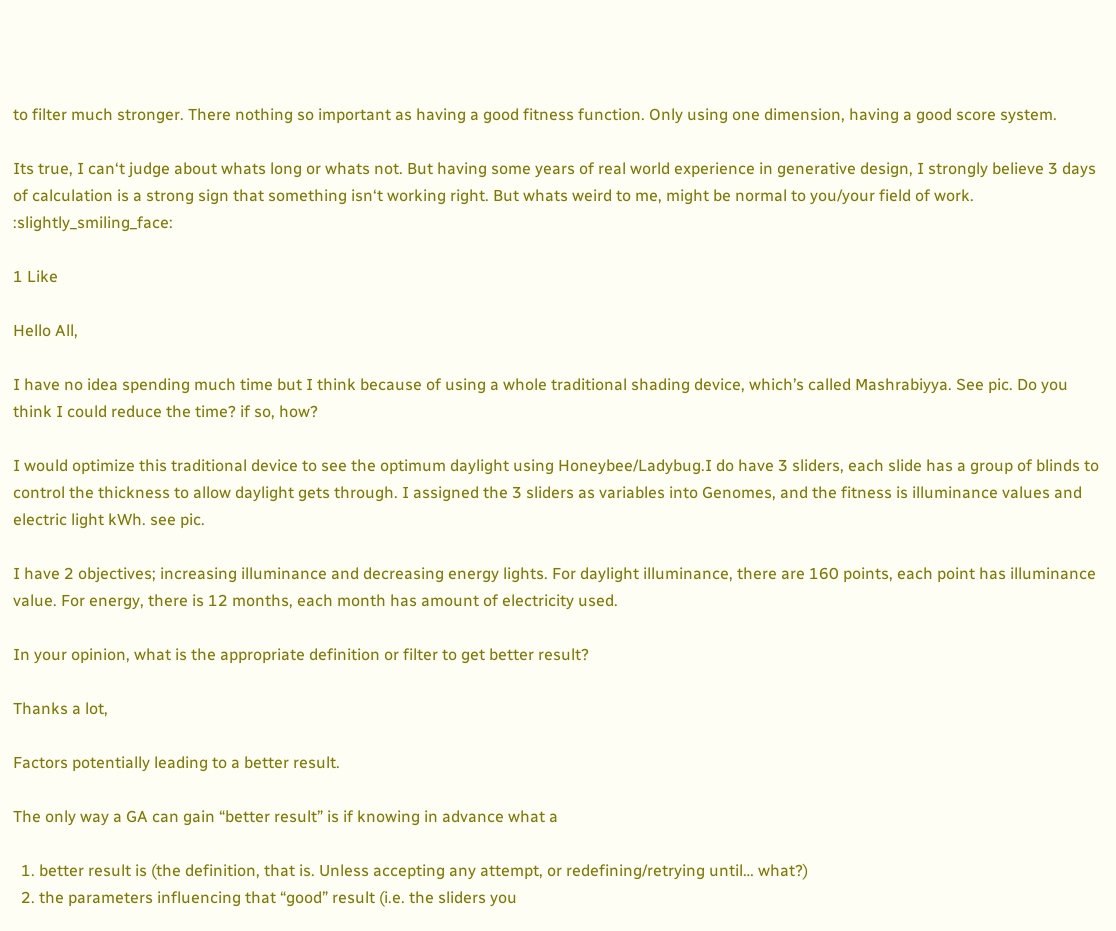to filter much stronger. There nothing so important as having a good fitness function. Only using one dimension, having a good score system.

Its true, I can‘t judge about whats long or whats not. But having some years of real world experience in generative design, I strongly believe 3 days of calculation is a strong sign that something isn‘t working right. But whats weird to me, might be normal to you/your field of work. :slightly_smiling_face:

1 Like

Hello All,

I have no idea spending much time but I think because of using a whole traditional shading device, which’s called Mashrabiyya. See pic. Do you think I could reduce the time? if so, how?

I would optimize this traditional device to see the optimum daylight using Honeybee/Ladybug.I do have 3 sliders, each slide has a group of blinds to control the thickness to allow daylight gets through. I assigned the 3 sliders as variables into Genomes, and the fitness is illuminance values and electric light kWh. see pic.

I have 2 objectives; increasing illuminance and decreasing energy lights. For daylight illuminance, there are 160 points, each point has illuminance value. For energy, there is 12 months, each month has amount of electricity used.

In your opinion, what is the appropriate definition or filter to get better result?

Thanks a lot,

Factors potentially leading to a better result.

The only way a GA can gain “better result” is if knowing in advance what a

  1. better result is (the definition, that is. Unless accepting any attempt, or redefining/retrying until… what?)
  2. the parameters influencing that “good” result (i.e. the sliders you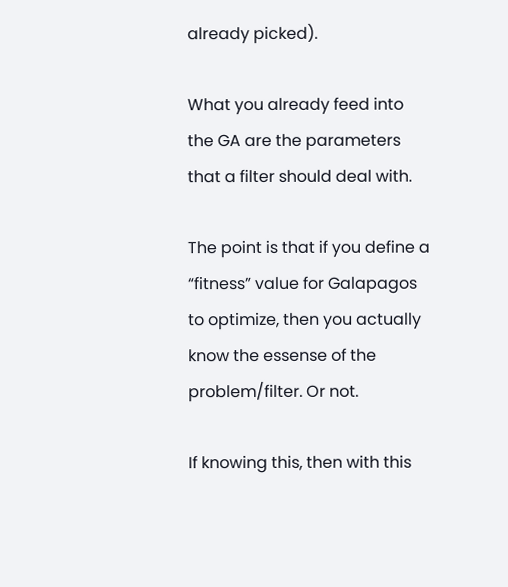already picked).

What you already feed into the GA are the parameters that a filter should deal with.

The point is that if you define a “fitness” value for Galapagos to optimize, then you actually know the essense of the problem/filter. Or not.

If knowing this, then with this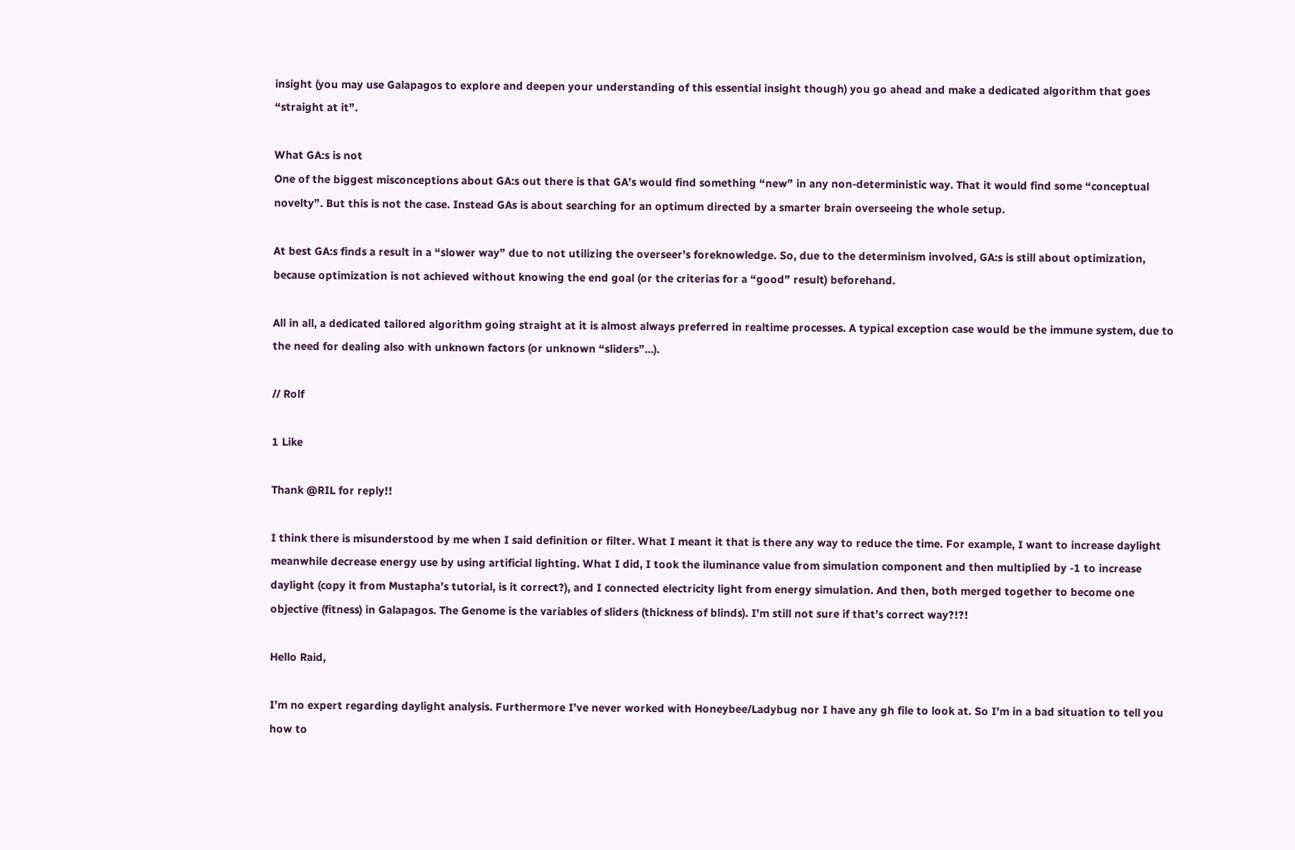insight (you may use Galapagos to explore and deepen your understanding of this essential insight though) you go ahead and make a dedicated algorithm that goes “straight at it”.

What GA:s is not
One of the biggest misconceptions about GA:s out there is that GA’s would find something “new” in any non-deterministic way. That it would find some “conceptual novelty”. But this is not the case. Instead GAs is about searching for an optimum directed by a smarter brain overseeing the whole setup.

At best GA:s finds a result in a “slower way” due to not utilizing the overseer’s foreknowledge. So, due to the determinism involved, GA:s is still about optimization, because optimization is not achieved without knowing the end goal (or the criterias for a “good” result) beforehand.

All in all, a dedicated tailored algorithm going straight at it is almost always preferred in realtime processes. A typical exception case would be the immune system, due to the need for dealing also with unknown factors (or unknown “sliders”…).

// Rolf

1 Like

Thank @RIL for reply!!

I think there is misunderstood by me when I said definition or filter. What I meant it that is there any way to reduce the time. For example, I want to increase daylight meanwhile decrease energy use by using artificial lighting. What I did, I took the iluminance value from simulation component and then multiplied by -1 to increase daylight (copy it from Mustapha’s tutorial, is it correct?), and I connected electricity light from energy simulation. And then, both merged together to become one objective (fitness) in Galapagos. The Genome is the variables of sliders (thickness of blinds). I’m still not sure if that’s correct way?!?!

Hello Raid,

I’m no expert regarding daylight analysis. Furthermore I’ve never worked with Honeybee/Ladybug nor I have any gh file to look at. So I’m in a bad situation to tell you how to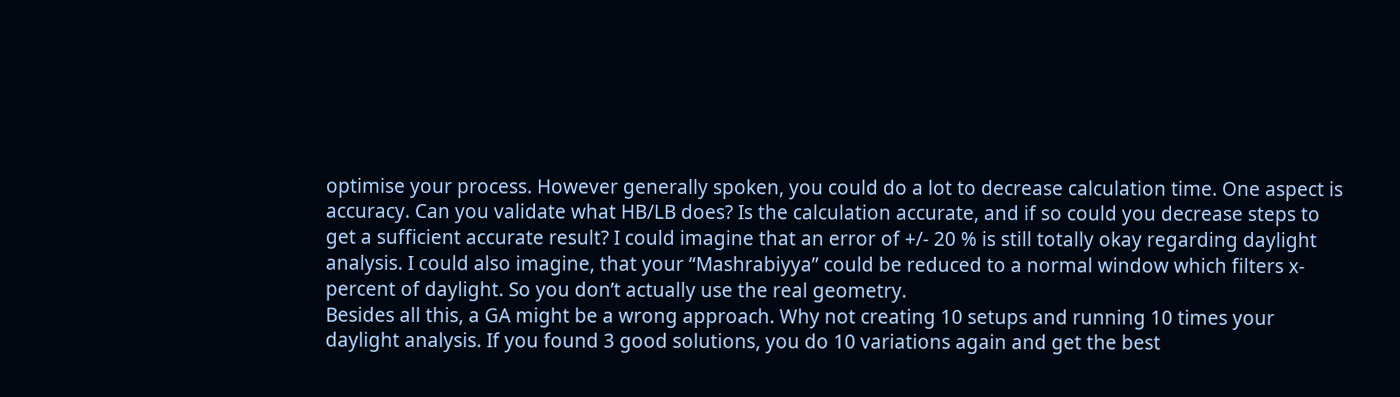optimise your process. However generally spoken, you could do a lot to decrease calculation time. One aspect is accuracy. Can you validate what HB/LB does? Is the calculation accurate, and if so could you decrease steps to get a sufficient accurate result? I could imagine that an error of +/- 20 % is still totally okay regarding daylight analysis. I could also imagine, that your “Mashrabiyya” could be reduced to a normal window which filters x-percent of daylight. So you don’t actually use the real geometry.
Besides all this, a GA might be a wrong approach. Why not creating 10 setups and running 10 times your daylight analysis. If you found 3 good solutions, you do 10 variations again and get the best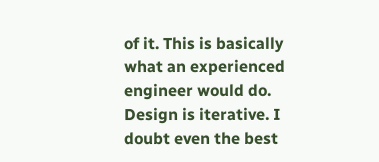of it. This is basically what an experienced engineer would do. Design is iterative. I doubt even the best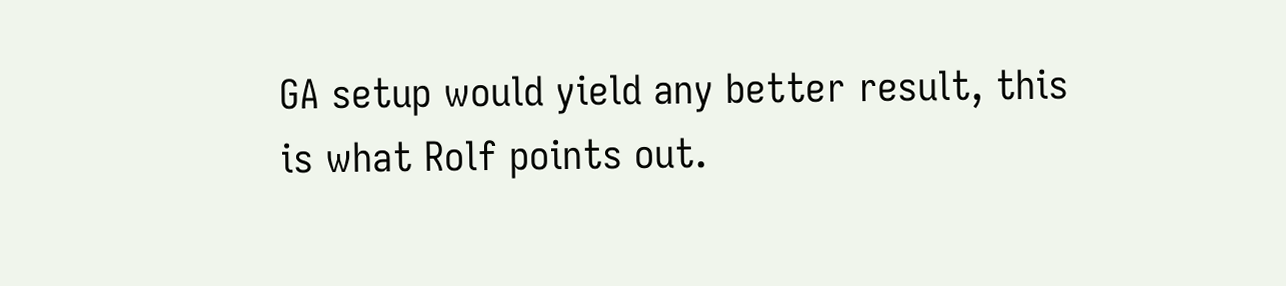GA setup would yield any better result, this is what Rolf points out.